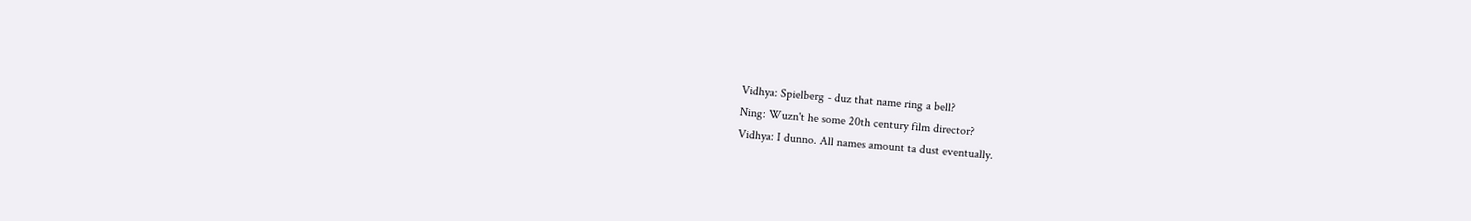Vidhya: Spielberg - duz that name ring a bell?
Ning: Wuzn't he some 20th century film director?
Vidhya: I dunno. All names amount ta dust eventually.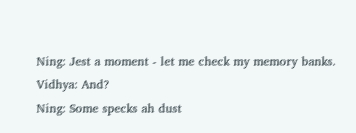Ning: Jest a moment - let me check my memory banks.
Vidhya: And?
Ning: Some specks ah dust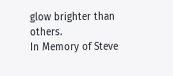glow brighter than others.
In Memory of Steve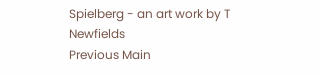Spielberg - an art work by T Newfields
Previous Main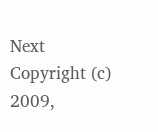Next
Copyright (c) 2009,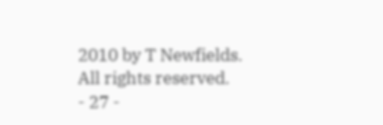2010 by T Newfields. All rights reserved.
- 27 -